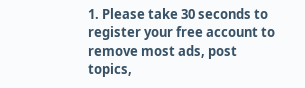1. Please take 30 seconds to register your free account to remove most ads, post topics,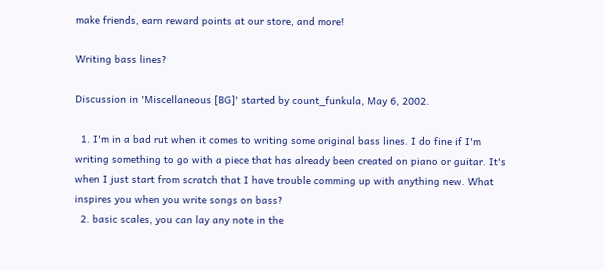make friends, earn reward points at our store, and more!

Writing bass lines?

Discussion in 'Miscellaneous [BG]' started by count_funkula, May 6, 2002.

  1. I'm in a bad rut when it comes to writing some original bass lines. I do fine if I'm writing something to go with a piece that has already been created on piano or guitar. It's when I just start from scratch that I have trouble comming up with anything new. What inspires you when you write songs on bass?
  2. basic scales, you can lay any note in the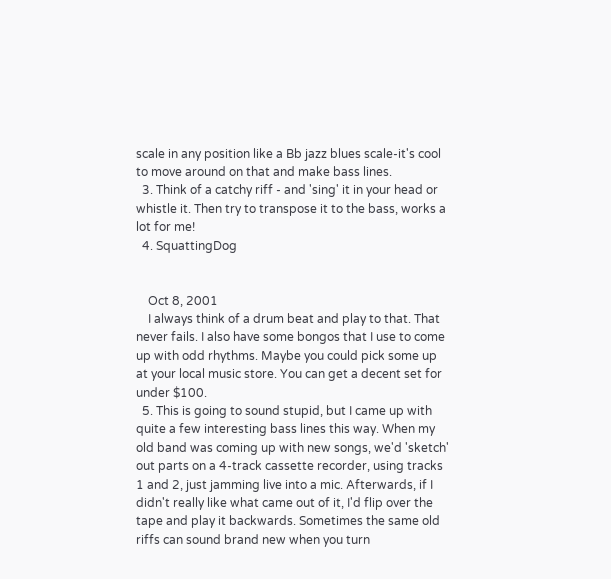scale in any position like a Bb jazz blues scale-it's cool to move around on that and make bass lines.
  3. Think of a catchy riff - and 'sing' it in your head or whistle it. Then try to transpose it to the bass, works a lot for me!
  4. SquattingDog


    Oct 8, 2001
    I always think of a drum beat and play to that. That never fails. I also have some bongos that I use to come up with odd rhythms. Maybe you could pick some up at your local music store. You can get a decent set for under $100.
  5. This is going to sound stupid, but I came up with quite a few interesting bass lines this way. When my old band was coming up with new songs, we'd 'sketch' out parts on a 4-track cassette recorder, using tracks 1 and 2, just jamming live into a mic. Afterwards, if I didn't really like what came out of it, I'd flip over the tape and play it backwards. Sometimes the same old riffs can sound brand new when you turn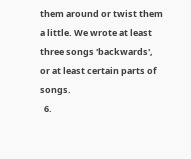them around or twist them a little. We wrote at least three songs 'backwards', or at least certain parts of songs.
  6.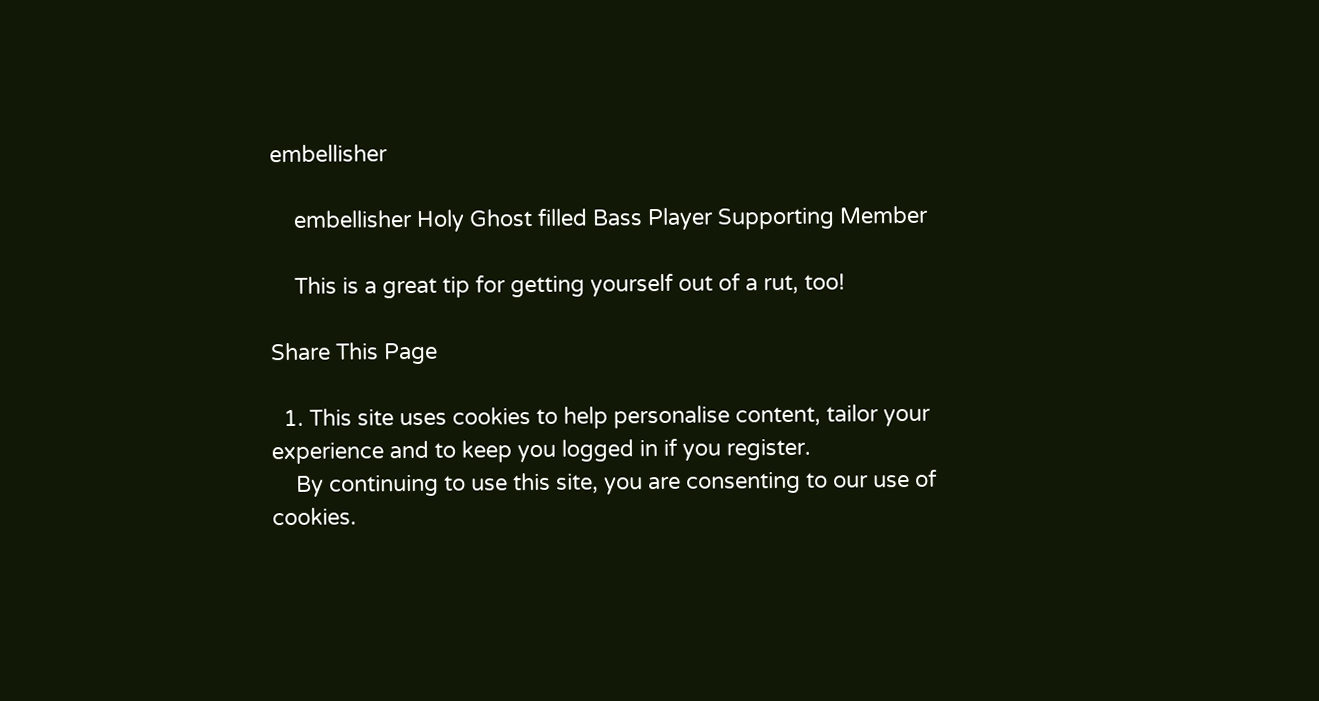embellisher

    embellisher Holy Ghost filled Bass Player Supporting Member

    This is a great tip for getting yourself out of a rut, too!

Share This Page

  1. This site uses cookies to help personalise content, tailor your experience and to keep you logged in if you register.
    By continuing to use this site, you are consenting to our use of cookies.